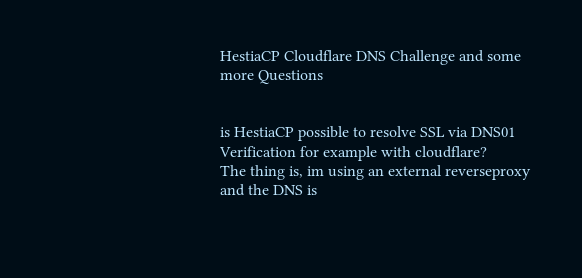HestiaCP Cloudflare DNS Challenge and some more Questions


is HestiaCP possible to resolve SSL via DNS01 Verification for example with cloudflare?
The thing is, im using an external reverseproxy and the DNS is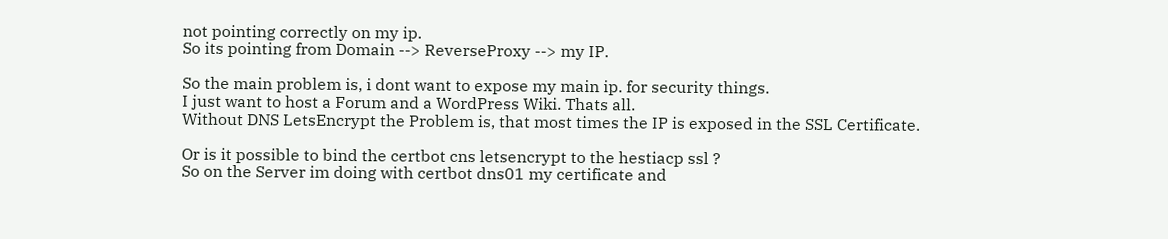not pointing correctly on my ip.
So its pointing from Domain --> ReverseProxy --> my IP.

So the main problem is, i dont want to expose my main ip. for security things.
I just want to host a Forum and a WordPress Wiki. Thats all.
Without DNS LetsEncrypt the Problem is, that most times the IP is exposed in the SSL Certificate.

Or is it possible to bind the certbot cns letsencrypt to the hestiacp ssl ?
So on the Server im doing with certbot dns01 my certificate and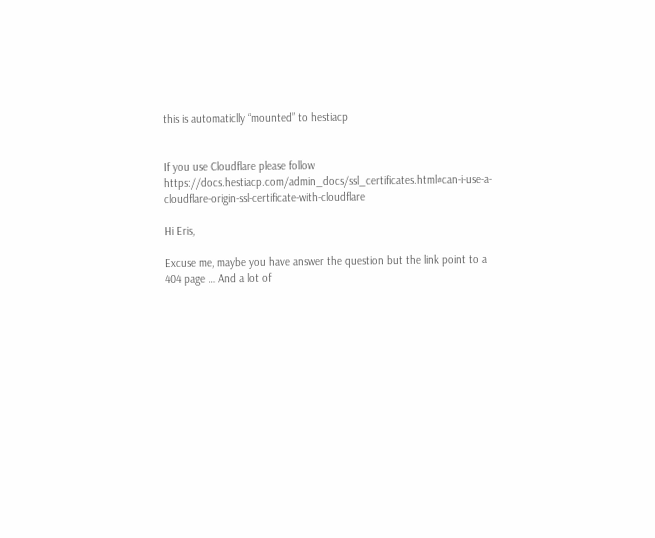this is automaticlly “mounted” to hestiacp


If you use Cloudflare please follow https://docs.hestiacp.com/admin_docs/ssl_certificates.html#can-i-use-a-cloudflare-origin-ssl-certificate-with-cloudflare

Hi Eris,

Excuse me, maybe you have answer the question but the link point to a 404 page … And a lot of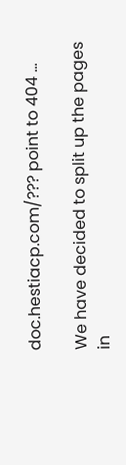doc.hestiacp.com/??? point to 404 …

We have decided to split up the pages in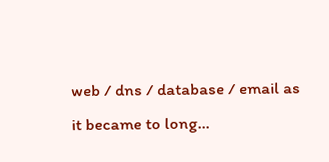web / dns / database / email as it became to long…